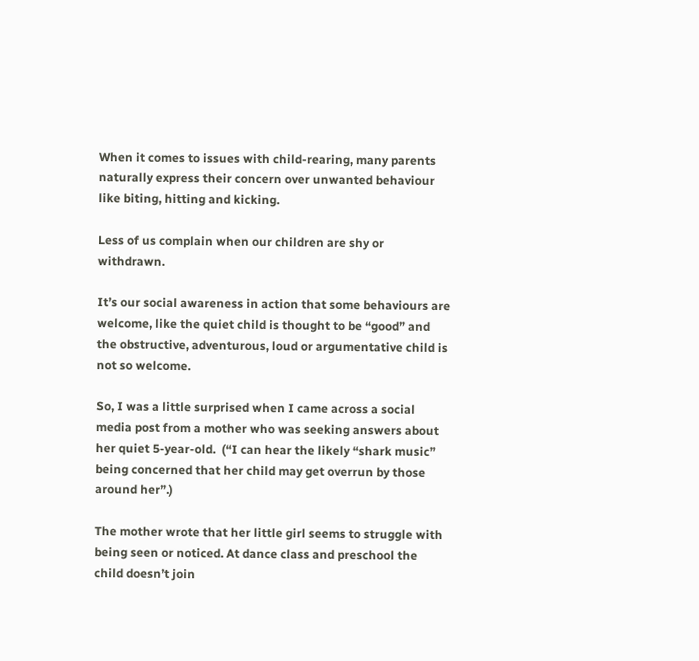When it comes to issues with child-rearing, many parents naturally express their concern over unwanted behaviour like biting, hitting and kicking.

Less of us complain when our children are shy or withdrawn.

It’s our social awareness in action that some behaviours are welcome, like the quiet child is thought to be “good” and the obstructive, adventurous, loud or argumentative child is not so welcome.

So, I was a little surprised when I came across a social media post from a mother who was seeking answers about her quiet 5-year-old.  (“I can hear the likely “shark music” being concerned that her child may get overrun by those around her”.)

The mother wrote that her little girl seems to struggle with being seen or noticed. At dance class and preschool the child doesn’t join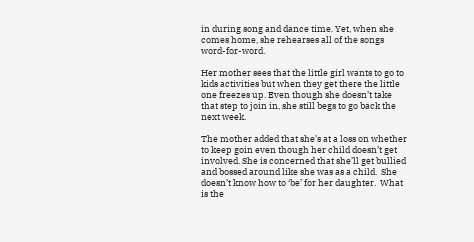in during song and dance time. Yet, when she comes home, she rehearses all of the songs word-for-word.

Her mother sees that the little girl wants to go to kids activities but when they get there the little one freezes up. Even though she doesn’t take that step to join in, she still begs to go back the next week.

The mother added that she’s at a loss on whether to keep goin even though her child doesn’t get involved. She is concerned that she’ll get bullied and bossed around like she was as a child.  She doesn’t know how to ‘be’ for her daughter.  What is the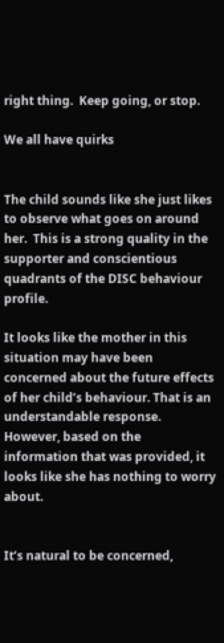right thing.  Keep going, or stop.

We all have quirks


The child sounds like she just likes to observe what goes on around her.  This is a strong quality in the supporter and conscientious quadrants of the DISC behaviour profile.

It looks like the mother in this situation may have been concerned about the future effects of her child’s behaviour. That is an understandable response. However, based on the information that was provided, it looks like she has nothing to worry about.


It’s natural to be concerned,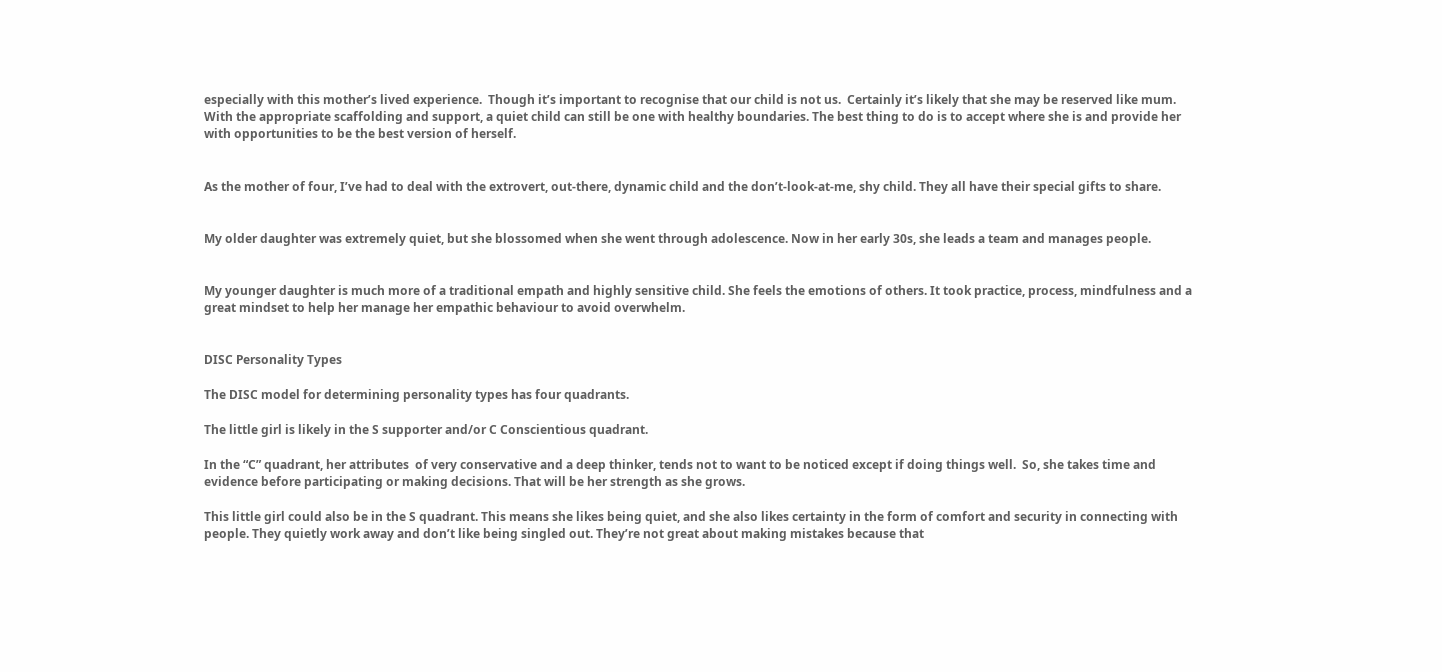especially with this mother’s lived experience.  Though it’s important to recognise that our child is not us.  Certainly it’s likely that she may be reserved like mum.  With the appropriate scaffolding and support, a quiet child can still be one with healthy boundaries. The best thing to do is to accept where she is and provide her with opportunities to be the best version of herself.


As the mother of four, I’ve had to deal with the extrovert, out-there, dynamic child and the don’t-look-at-me, shy child. They all have their special gifts to share.


My older daughter was extremely quiet, but she blossomed when she went through adolescence. Now in her early 30s, she leads a team and manages people.


My younger daughter is much more of a traditional empath and highly sensitive child. She feels the emotions of others. It took practice, process, mindfulness and a great mindset to help her manage her empathic behaviour to avoid overwhelm.


DISC Personality Types

The DISC model for determining personality types has four quadrants.

The little girl is likely in the S supporter and/or C Conscientious quadrant.

In the “C” quadrant, her attributes  of very conservative and a deep thinker, tends not to want to be noticed except if doing things well.  So, she takes time and evidence before participating or making decisions. That will be her strength as she grows.

This little girl could also be in the S quadrant. This means she likes being quiet, and she also likes certainty in the form of comfort and security in connecting with people. They quietly work away and don’t like being singled out. They’re not great about making mistakes because that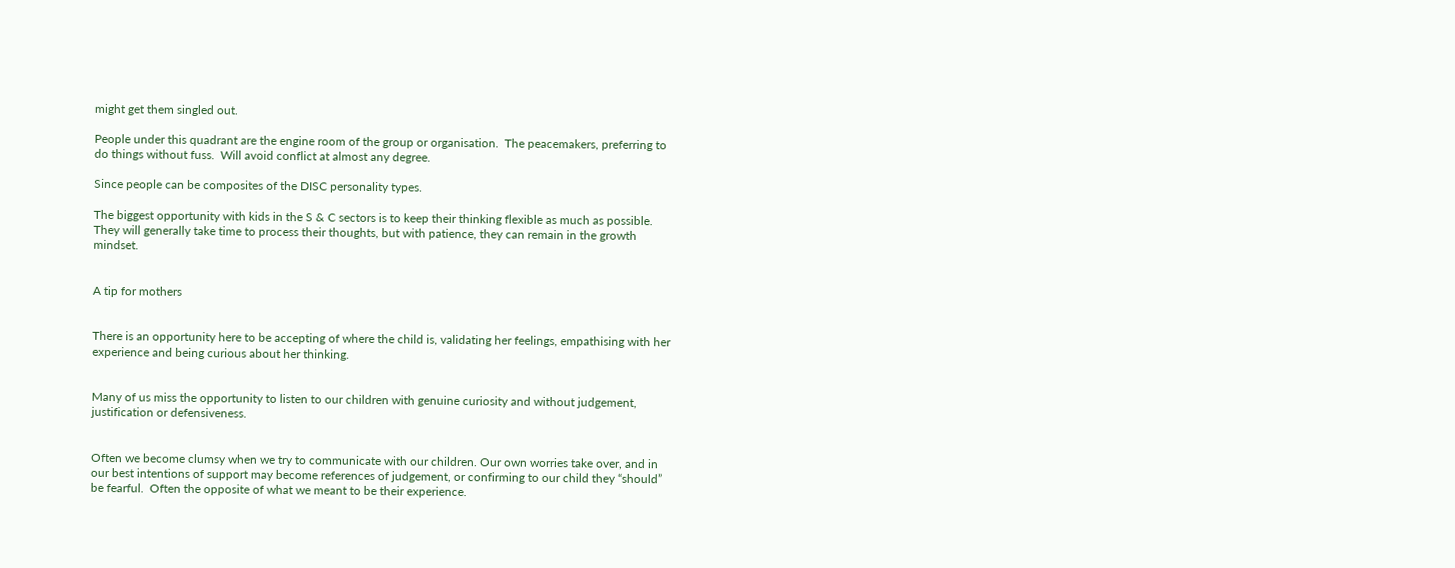might get them singled out.

People under this quadrant are the engine room of the group or organisation.  The peacemakers, preferring to do things without fuss.  Will avoid conflict at almost any degree.

Since people can be composites of the DISC personality types.

The biggest opportunity with kids in the S & C sectors is to keep their thinking flexible as much as possible. They will generally take time to process their thoughts, but with patience, they can remain in the growth mindset.


A tip for mothers


There is an opportunity here to be accepting of where the child is, validating her feelings, empathising with her experience and being curious about her thinking.


Many of us miss the opportunity to listen to our children with genuine curiosity and without judgement, justification or defensiveness.


Often we become clumsy when we try to communicate with our children. Our own worries take over, and in our best intentions of support may become references of judgement, or confirming to our child they “should” be fearful.  Often the opposite of what we meant to be their experience.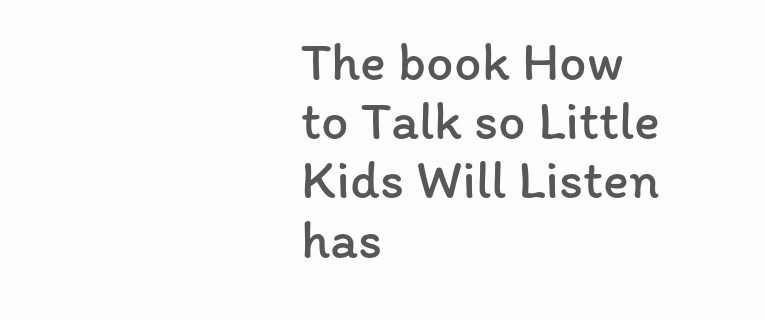The book How to Talk so Little Kids Will Listen has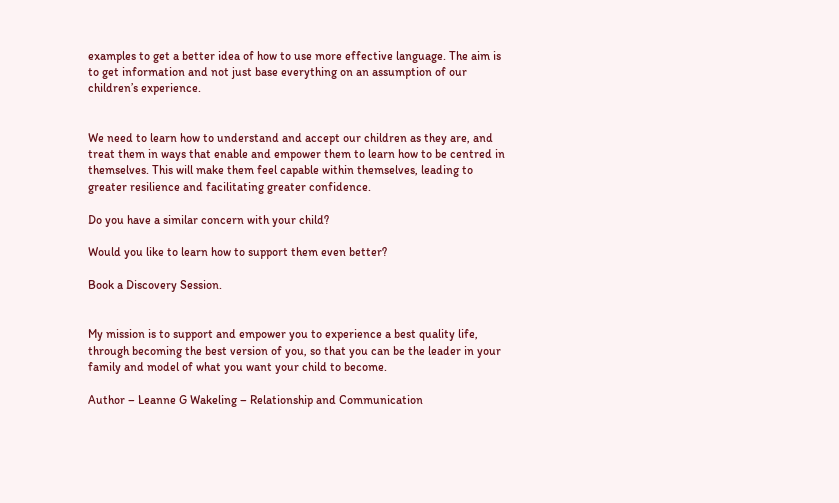examples to get a better idea of how to use more effective language. The aim is to get information and not just base everything on an assumption of our children’s experience.


We need to learn how to understand and accept our children as they are, and treat them in ways that enable and empower them to learn how to be centred in themselves. This will make them feel capable within themselves, leading to greater resilience and facilitating greater confidence.

Do you have a similar concern with your child?

Would you like to learn how to support them even better?

Book a Discovery Session.


My mission is to support and empower you to experience a best quality life, through becoming the best version of you, so that you can be the leader in your family and model of what you want your child to become.

Author – Leanne G Wakeling – Relationship and Communication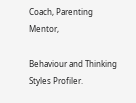Coach, Parenting Mentor,

Behaviour and Thinking Styles Profiler.